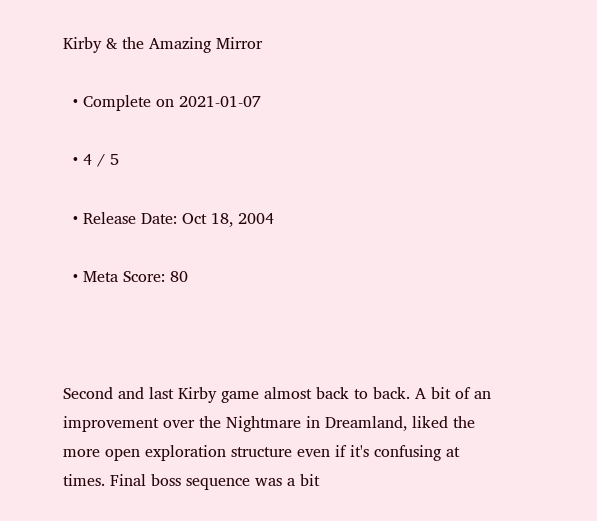Kirby & the Amazing Mirror

  • Complete on 2021-01-07

  • 4 / 5

  • Release Date: Oct 18, 2004

  • Meta Score: 80



Second and last Kirby game almost back to back. A bit of an improvement over the Nightmare in Dreamland, liked the more open exploration structure even if it's confusing at times. Final boss sequence was a bit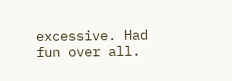excessive. Had fun over all.